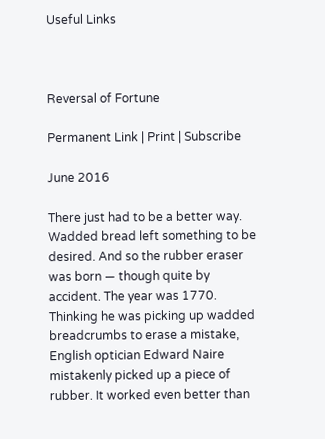Useful Links



Reversal of Fortune

Permanent Link | Print | Subscribe

June 2016

There just had to be a better way. Wadded bread left something to be desired. And so the rubber eraser was born — though quite by accident. The year was 1770. Thinking he was picking up wadded breadcrumbs to erase a mistake, English optician Edward Naire mistakenly picked up a piece of rubber. It worked even better than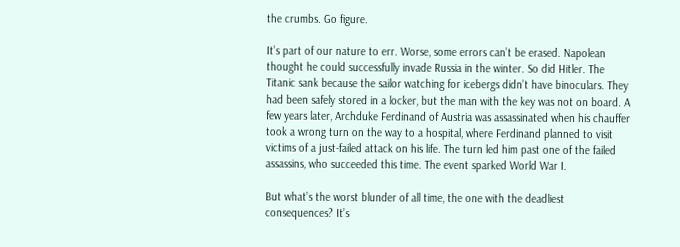the crumbs. Go figure.

It’s part of our nature to err. Worse, some errors can’t be erased. Napolean thought he could successfully invade Russia in the winter. So did Hitler. The Titanic sank because the sailor watching for icebergs didn’t have binoculars. They had been safely stored in a locker, but the man with the key was not on board. A few years later, Archduke Ferdinand of Austria was assassinated when his chauffer took a wrong turn on the way to a hospital, where Ferdinand planned to visit victims of a just-failed attack on his life. The turn led him past one of the failed assassins, who succeeded this time. The event sparked World War I.

But what’s the worst blunder of all time, the one with the deadliest consequences? It’s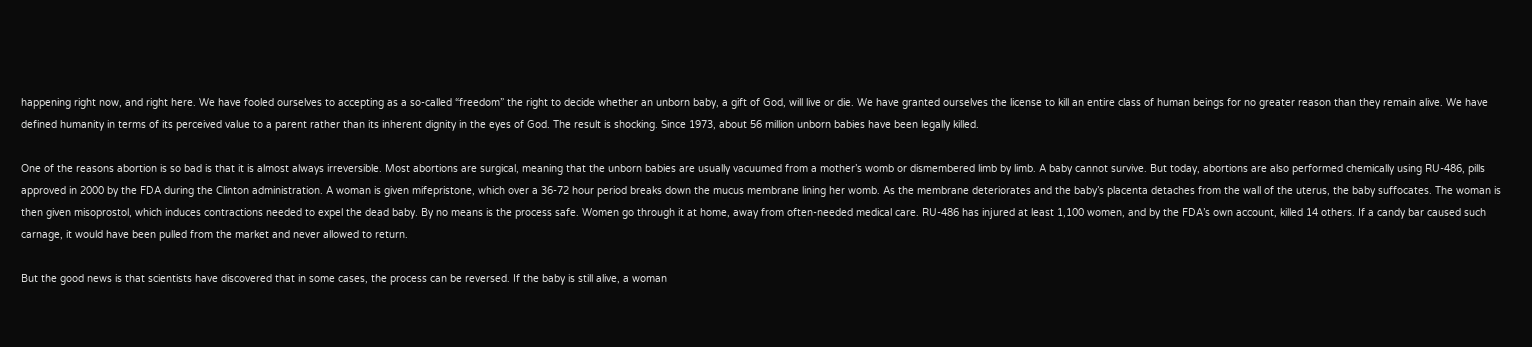happening right now, and right here. We have fooled ourselves to accepting as a so-called “freedom” the right to decide whether an unborn baby, a gift of God, will live or die. We have granted ourselves the license to kill an entire class of human beings for no greater reason than they remain alive. We have defined humanity in terms of its perceived value to a parent rather than its inherent dignity in the eyes of God. The result is shocking. Since 1973, about 56 million unborn babies have been legally killed.

One of the reasons abortion is so bad is that it is almost always irreversible. Most abortions are surgical, meaning that the unborn babies are usually vacuumed from a mother’s womb or dismembered limb by limb. A baby cannot survive. But today, abortions are also performed chemically using RU-486, pills approved in 2000 by the FDA during the Clinton administration. A woman is given mifepristone, which over a 36-72 hour period breaks down the mucus membrane lining her womb. As the membrane deteriorates and the baby’s placenta detaches from the wall of the uterus, the baby suffocates. The woman is then given misoprostol, which induces contractions needed to expel the dead baby. By no means is the process safe. Women go through it at home, away from often-needed medical care. RU-486 has injured at least 1,100 women, and by the FDA’s own account, killed 14 others. If a candy bar caused such carnage, it would have been pulled from the market and never allowed to return.

But the good news is that scientists have discovered that in some cases, the process can be reversed. If the baby is still alive, a woman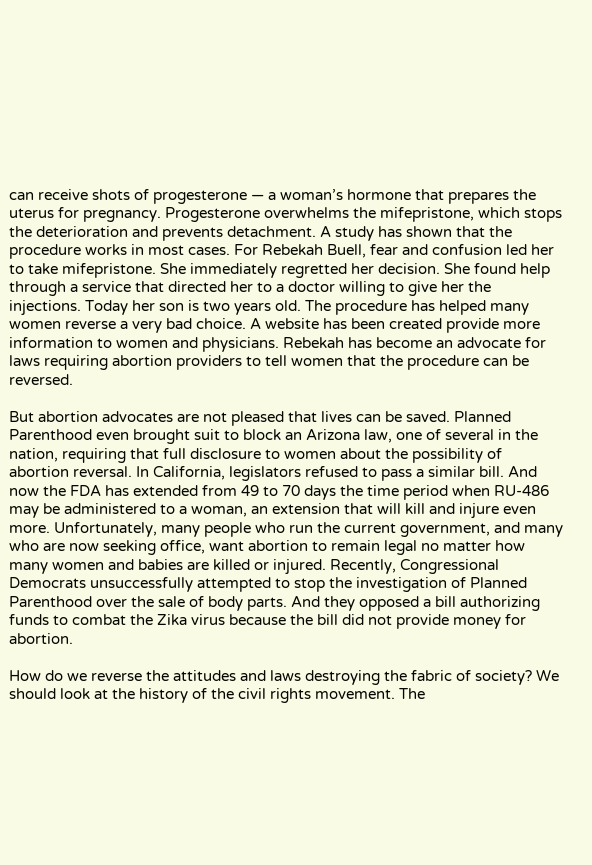can receive shots of progesterone — a woman’s hormone that prepares the uterus for pregnancy. Progesterone overwhelms the mifepristone, which stops the deterioration and prevents detachment. A study has shown that the procedure works in most cases. For Rebekah Buell, fear and confusion led her to take mifepristone. She immediately regretted her decision. She found help through a service that directed her to a doctor willing to give her the injections. Today her son is two years old. The procedure has helped many women reverse a very bad choice. A website has been created provide more information to women and physicians. Rebekah has become an advocate for laws requiring abortion providers to tell women that the procedure can be reversed.

But abortion advocates are not pleased that lives can be saved. Planned Parenthood even brought suit to block an Arizona law, one of several in the nation, requiring that full disclosure to women about the possibility of abortion reversal. In California, legislators refused to pass a similar bill. And now the FDA has extended from 49 to 70 days the time period when RU-486 may be administered to a woman, an extension that will kill and injure even more. Unfortunately, many people who run the current government, and many who are now seeking office, want abortion to remain legal no matter how many women and babies are killed or injured. Recently, Congressional Democrats unsuccessfully attempted to stop the investigation of Planned Parenthood over the sale of body parts. And they opposed a bill authorizing funds to combat the Zika virus because the bill did not provide money for abortion.

How do we reverse the attitudes and laws destroying the fabric of society? We should look at the history of the civil rights movement. The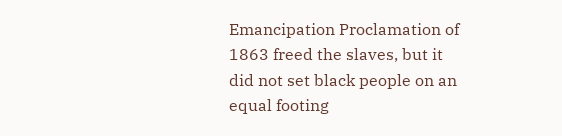Emancipation Proclamation of 1863 freed the slaves, but it did not set black people on an equal footing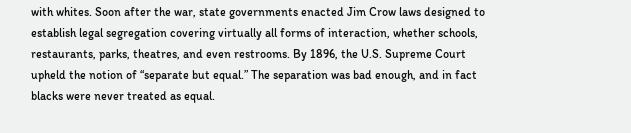with whites. Soon after the war, state governments enacted Jim Crow laws designed to establish legal segregation covering virtually all forms of interaction, whether schools, restaurants, parks, theatres, and even restrooms. By 1896, the U.S. Supreme Court upheld the notion of “separate but equal.” The separation was bad enough, and in fact blacks were never treated as equal.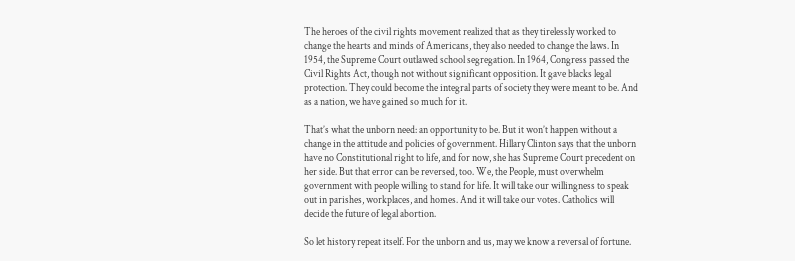The heroes of the civil rights movement realized that as they tirelessly worked to change the hearts and minds of Americans, they also needed to change the laws. In 1954, the Supreme Court outlawed school segregation. In 1964, Congress passed the Civil Rights Act, though not without significant opposition. It gave blacks legal protection. They could become the integral parts of society they were meant to be. And as a nation, we have gained so much for it.

That’s what the unborn need: an opportunity to be. But it won’t happen without a change in the attitude and policies of government. Hillary Clinton says that the unborn have no Constitutional right to life, and for now, she has Supreme Court precedent on her side. But that error can be reversed, too. We, the People, must overwhelm government with people willing to stand for life. It will take our willingness to speak out in parishes, workplaces, and homes. And it will take our votes. Catholics will decide the future of legal abortion.

So let history repeat itself. For the unborn and us, may we know a reversal of fortune.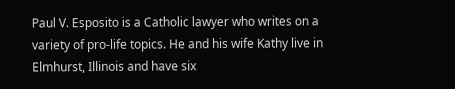Paul V. Esposito is a Catholic lawyer who writes on a variety of pro-life topics. He and his wife Kathy live in Elmhurst, Illinois and have six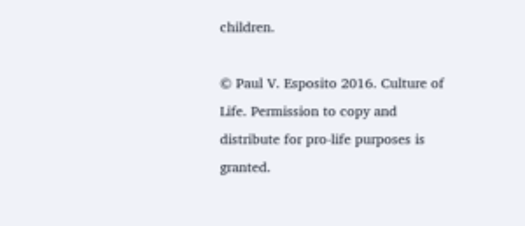children.

© Paul V. Esposito 2016. Culture of Life. Permission to copy and distribute for pro-life purposes is granted.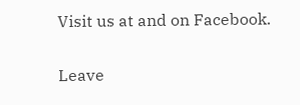Visit us at and on Facebook.

Leave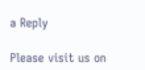a Reply

Please visit us on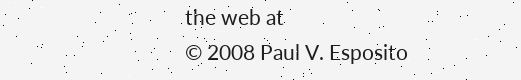the web at
© 2008 Paul V. Esposito